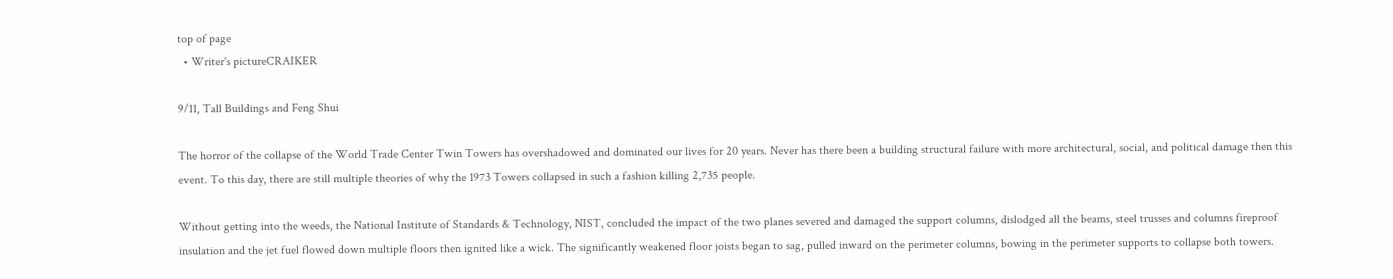top of page
  • Writer's pictureCRAIKER

9/11, Tall Buildings and Feng Shui

The horror of the collapse of the World Trade Center Twin Towers has overshadowed and dominated our lives for 20 years. Never has there been a building structural failure with more architectural, social, and political damage then this event. To this day, there are still multiple theories of why the 1973 Towers collapsed in such a fashion killing 2,735 people.

Without getting into the weeds, the National Institute of Standards & Technology, NIST, concluded the impact of the two planes severed and damaged the support columns, dislodged all the beams, steel trusses and columns fireproof insulation and the jet fuel flowed down multiple floors then ignited like a wick. The significantly weakened floor joists began to sag, pulled inward on the perimeter columns, bowing in the perimeter supports to collapse both towers.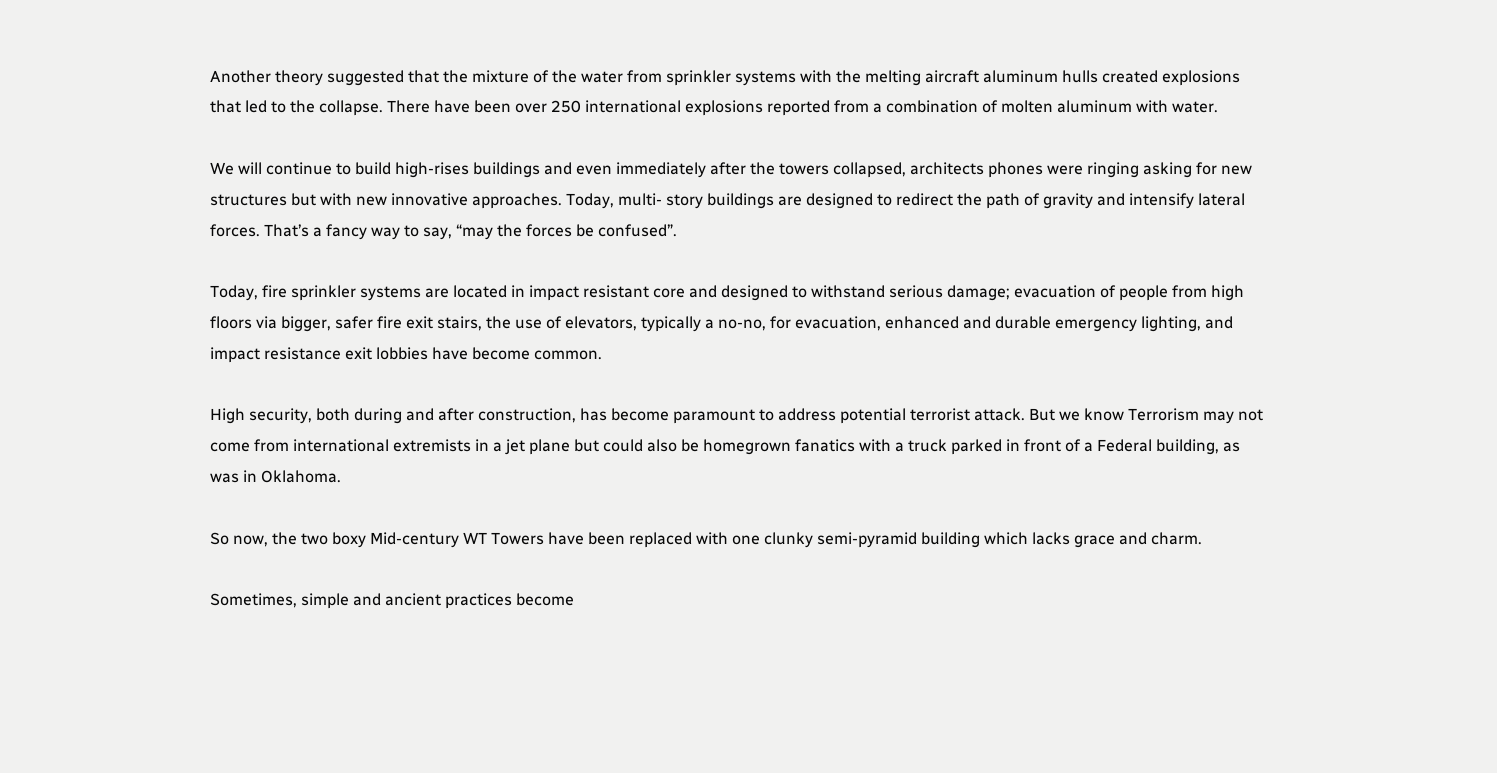Another theory suggested that the mixture of the water from sprinkler systems with the melting aircraft aluminum hulls created explosions that led to the collapse. There have been over 250 international explosions reported from a combination of molten aluminum with water.

We will continue to build high-rises buildings and even immediately after the towers collapsed, architects phones were ringing asking for new structures but with new innovative approaches. Today, multi- story buildings are designed to redirect the path of gravity and intensify lateral forces. That’s a fancy way to say, “may the forces be confused”.

Today, fire sprinkler systems are located in impact resistant core and designed to withstand serious damage; evacuation of people from high floors via bigger, safer fire exit stairs, the use of elevators, typically a no-no, for evacuation, enhanced and durable emergency lighting, and impact resistance exit lobbies have become common.

High security, both during and after construction, has become paramount to address potential terrorist attack. But we know Terrorism may not come from international extremists in a jet plane but could also be homegrown fanatics with a truck parked in front of a Federal building, as was in Oklahoma.

So now, the two boxy Mid-century WT Towers have been replaced with one clunky semi-pyramid building which lacks grace and charm.

Sometimes, simple and ancient practices become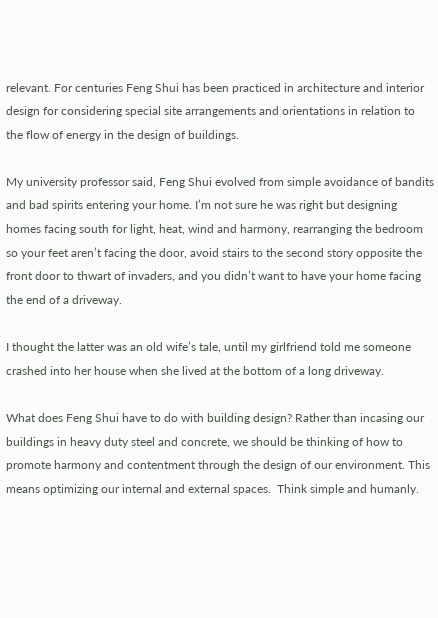relevant. For centuries Feng Shui has been practiced in architecture and interior design for considering special site arrangements and orientations in relation to the flow of energy in the design of buildings.

My university professor said, Feng Shui evolved from simple avoidance of bandits and bad spirits entering your home. I’m not sure he was right but designing homes facing south for light, heat, wind and harmony, rearranging the bedroom so your feet aren’t facing the door, avoid stairs to the second story opposite the front door to thwart of invaders, and you didn’t want to have your home facing the end of a driveway.

I thought the latter was an old wife’s tale, until my girlfriend told me someone crashed into her house when she lived at the bottom of a long driveway.

What does Feng Shui have to do with building design? Rather than incasing our buildings in heavy duty steel and concrete, we should be thinking of how to promote harmony and contentment through the design of our environment. This means optimizing our internal and external spaces.  Think simple and humanly.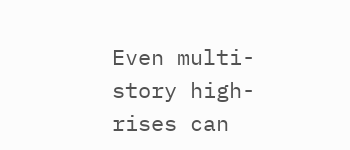Even multi-story high-rises can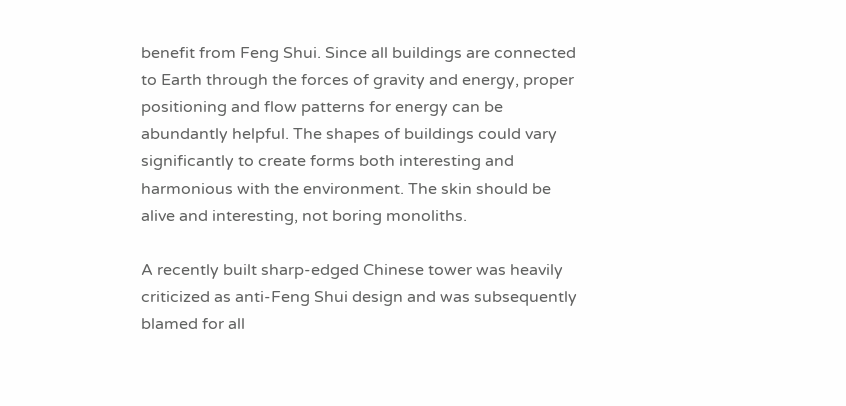benefit from Feng Shui. Since all buildings are connected to Earth through the forces of gravity and energy, proper positioning and flow patterns for energy can be abundantly helpful. The shapes of buildings could vary significantly to create forms both interesting and harmonious with the environment. The skin should be alive and interesting, not boring monoliths.

A recently built sharp-edged Chinese tower was heavily criticized as anti-Feng Shui design and was subsequently blamed for all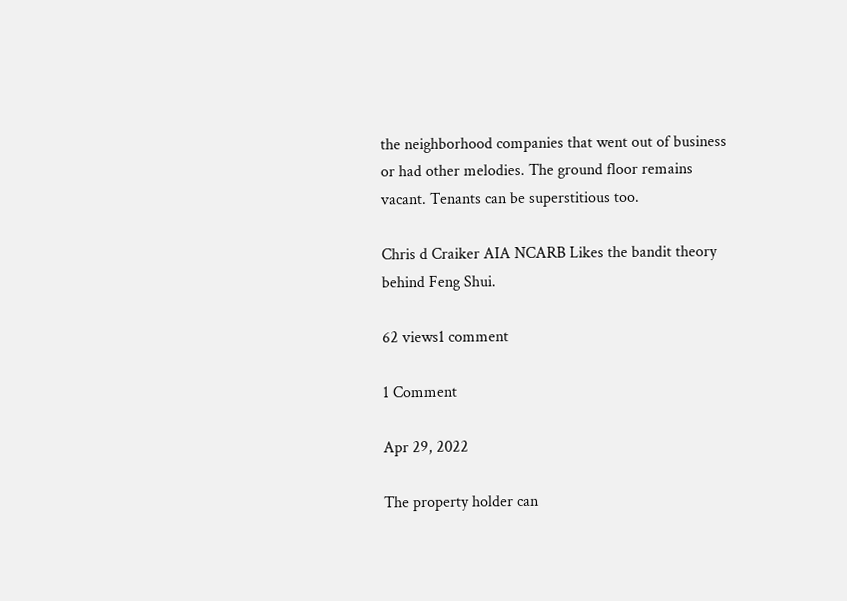the neighborhood companies that went out of business or had other melodies. The ground floor remains vacant. Tenants can be superstitious too.

Chris d Craiker AIA NCARB Likes the bandit theory behind Feng Shui.

62 views1 comment

1 Comment

Apr 29, 2022

The property holder can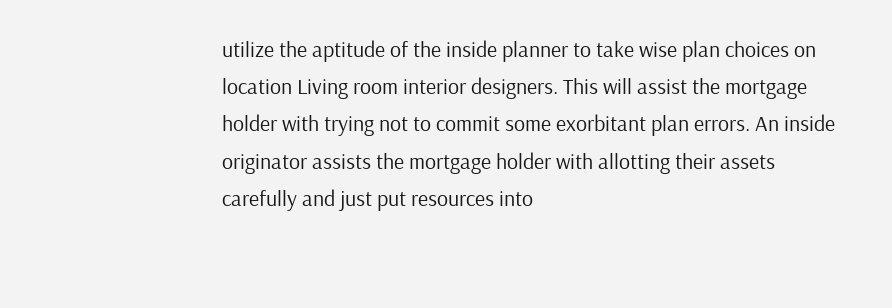utilize the aptitude of the inside planner to take wise plan choices on location Living room interior designers. This will assist the mortgage holder with trying not to commit some exorbitant plan errors. An inside originator assists the mortgage holder with allotting their assets carefully and just put resources into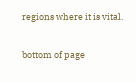regions where it is vital.

bottom of page